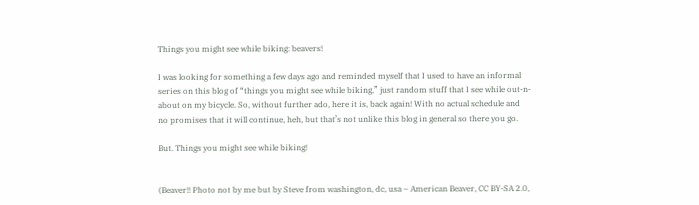Things you might see while biking: beavers!

I was looking for something a few days ago and reminded myself that I used to have an informal series on this blog of “things you might see while biking,” just random stuff that I see while out-n-about on my bicycle. So, without further ado, here it is, back again! With no actual schedule and no promises that it will continue, heh, but that’s not unlike this blog in general so there you go.

But. Things you might see while biking!


(Beaver!! Photo not by me but by Steve from washington, dc, usa – American Beaver, CC BY-SA 2.0,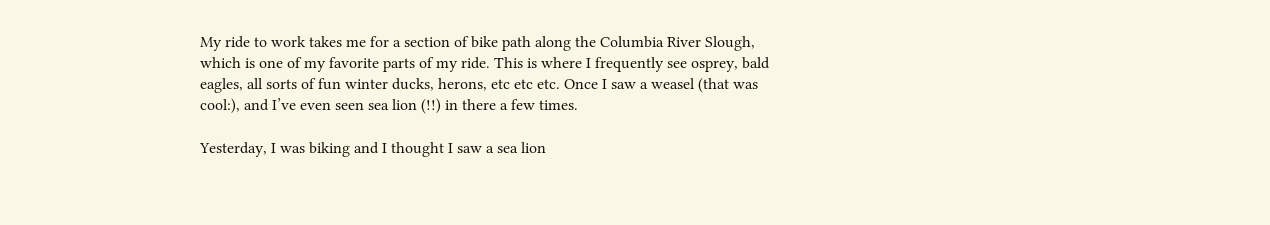My ride to work takes me for a section of bike path along the Columbia River Slough, which is one of my favorite parts of my ride. This is where I frequently see osprey, bald eagles, all sorts of fun winter ducks, herons, etc etc etc. Once I saw a weasel (that was cool:), and I’ve even seen sea lion (!!) in there a few times.

Yesterday, I was biking and I thought I saw a sea lion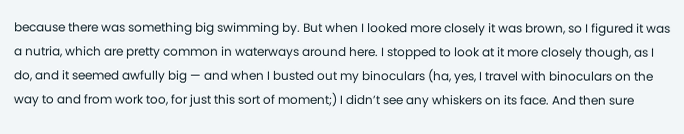because there was something big swimming by. But when I looked more closely it was brown, so I figured it was a nutria, which are pretty common in waterways around here. I stopped to look at it more closely though, as I do, and it seemed awfully big — and when I busted out my binoculars (ha, yes, I travel with binoculars on the way to and from work too, for just this sort of moment;) I didn’t see any whiskers on its face. And then sure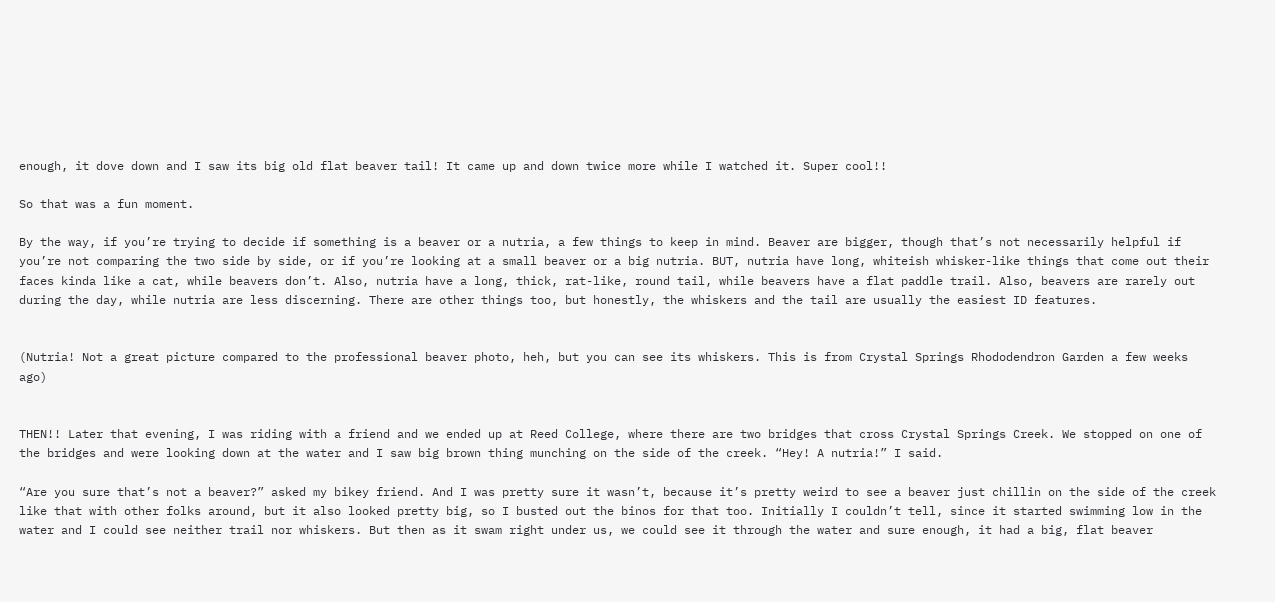enough, it dove down and I saw its big old flat beaver tail! It came up and down twice more while I watched it. Super cool!!

So that was a fun moment.

By the way, if you’re trying to decide if something is a beaver or a nutria, a few things to keep in mind. Beaver are bigger, though that’s not necessarily helpful if you’re not comparing the two side by side, or if you’re looking at a small beaver or a big nutria. BUT, nutria have long, whiteish whisker-like things that come out their faces kinda like a cat, while beavers don’t. Also, nutria have a long, thick, rat-like, round tail, while beavers have a flat paddle trail. Also, beavers are rarely out during the day, while nutria are less discerning. There are other things too, but honestly, the whiskers and the tail are usually the easiest ID features.


(Nutria! Not a great picture compared to the professional beaver photo, heh, but you can see its whiskers. This is from Crystal Springs Rhododendron Garden a few weeks ago)


THEN!! Later that evening, I was riding with a friend and we ended up at Reed College, where there are two bridges that cross Crystal Springs Creek. We stopped on one of the bridges and were looking down at the water and I saw big brown thing munching on the side of the creek. “Hey! A nutria!” I said.

“Are you sure that’s not a beaver?” asked my bikey friend. And I was pretty sure it wasn’t, because it’s pretty weird to see a beaver just chillin on the side of the creek like that with other folks around, but it also looked pretty big, so I busted out the binos for that too. Initially I couldn’t tell, since it started swimming low in the water and I could see neither trail nor whiskers. But then as it swam right under us, we could see it through the water and sure enough, it had a big, flat beaver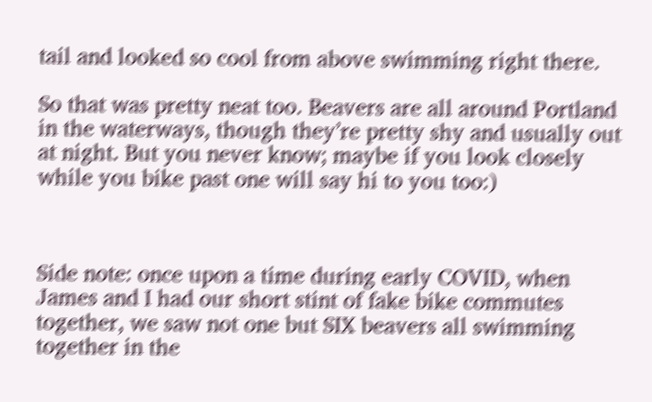tail and looked so cool from above swimming right there.

So that was pretty neat too. Beavers are all around Portland in the waterways, though they’re pretty shy and usually out at night. But you never know; maybe if you look closely while you bike past one will say hi to you too:)



Side note: once upon a time during early COVID, when James and I had our short stint of fake bike commutes together, we saw not one but SIX beavers all swimming together in the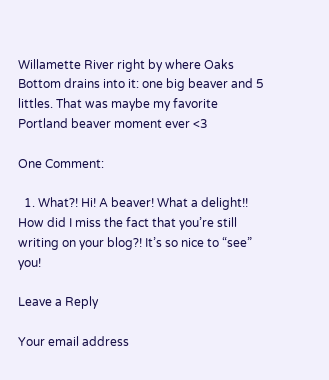Willamette River right by where Oaks Bottom drains into it: one big beaver and 5 littles. That was maybe my favorite Portland beaver moment ever <3

One Comment:

  1. What?! Hi! A beaver! What a delight!! How did I miss the fact that you’re still writing on your blog?! It’s so nice to “see” you!

Leave a Reply

Your email address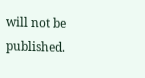will not be published.